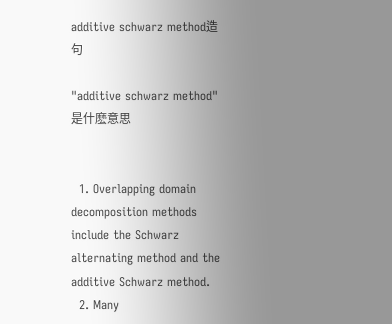additive schwarz method造句

"additive schwarz method"是什麽意思


  1. Overlapping domain decomposition methods include the Schwarz alternating method and the additive Schwarz method.
  2. Many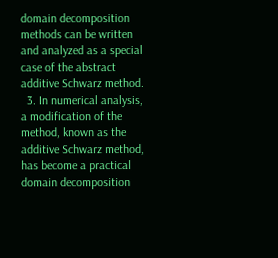domain decomposition methods can be written and analyzed as a special case of the abstract additive Schwarz method.
  3. In numerical analysis, a modification of the method, known as the additive Schwarz method, has become a practical domain decomposition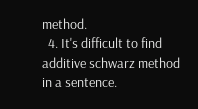method.
  4. It's difficult to find additive schwarz method in a sentence.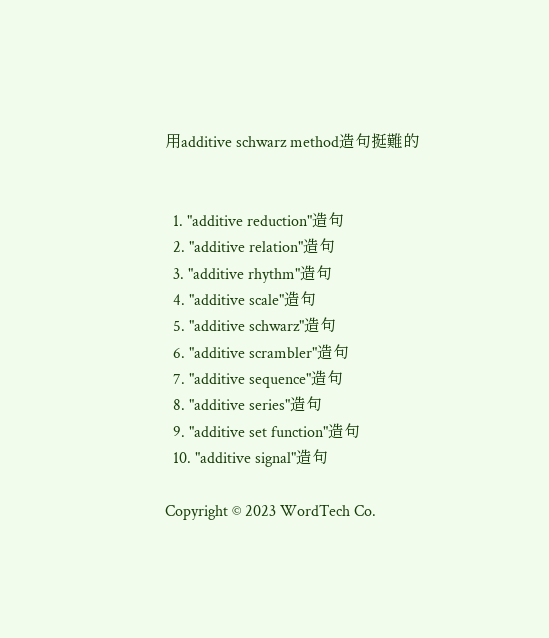用additive schwarz method造句挺難的


  1. "additive reduction"造句
  2. "additive relation"造句
  3. "additive rhythm"造句
  4. "additive scale"造句
  5. "additive schwarz"造句
  6. "additive scrambler"造句
  7. "additive sequence"造句
  8. "additive series"造句
  9. "additive set function"造句
  10. "additive signal"造句

Copyright © 2023 WordTech Co.